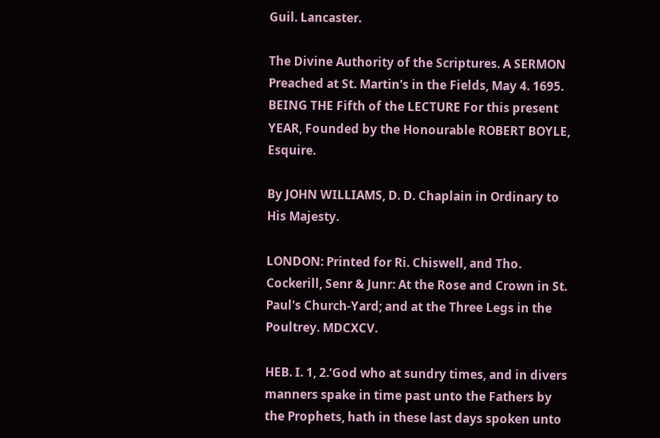Guil. Lancaster.

The Divine Authority of the Scriptures. A SERMON Preached at St. Martin's in the Fields, May 4. 1695. BEING THE Fifth of the LECTURE For this present YEAR, Founded by the Honourable ROBERT BOYLE, Esquire.

By JOHN WILLIAMS, D. D. Chaplain in Ordinary to His Majesty.

LONDON: Printed for Ri. Chiswell, and Tho. Cockerill, Senr & Junr: At the Rose and Crown in St. Paul's Church-Yard; and at the Three Legs in the Poultrey. MDCXCV.

HEB. I. 1, 2.‘God who at sundry times, and in divers manners spake in time past unto the Fathers by the Prophets, hath in these last days spoken unto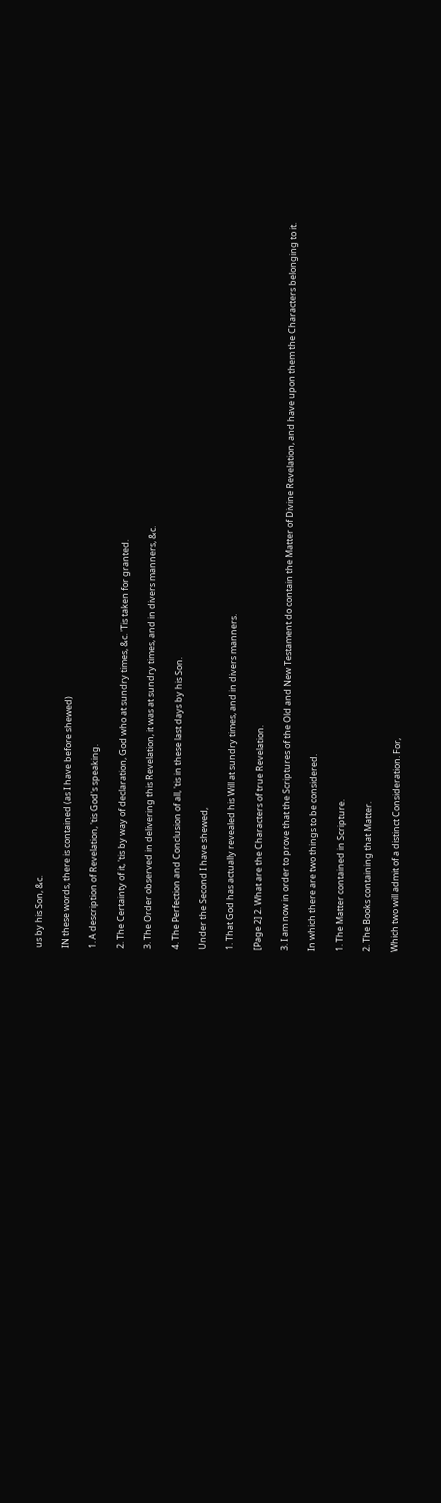us by his Son, &c.

IN these words, there is contained (as I have before shewed)

1. A description of Revelation, 'tis God's speaking.

2. The Certainty of it, 'tis by way of declaration, God who at sundry times, &c. 'Tis taken for granted.

3. The Order observed in delivering this Revelation, it was at sundry times, and in divers manners, &c.

4. The Perfection and Conclusion of all, 'tis in these last days by his Son.

Under the Second I have shewed,

1. That God has actually revealed his Will at sundry times, and in divers manners.

[Page 2] 2. What are the Characters of true Revelation.

3. I am now in order to prove that the Scriptures of the Old and New Testament do contain the Matter of Divine Revelation, and have upon them the Characters belonging to it.

In which there are two things to be considered.

1. The Matter contained in Scripture.

2. The Books containing that Matter.

Which two will admit of a distinct Consideration. For,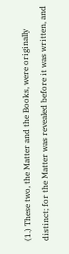(1.) These two, the Matter and the Books, were originally distinct; for the Matter was revealed before it was written, and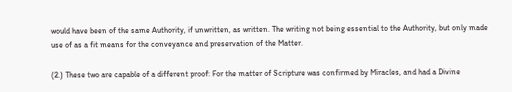would have been of the same Authority, if unwritten, as written. The writing not being essential to the Authority, but only made use of as a fit means for the conveyance and preservation of the Matter.

(2.) These two are capable of a different proof: For the matter of Scripture was confirmed by Miracles, and had a Divine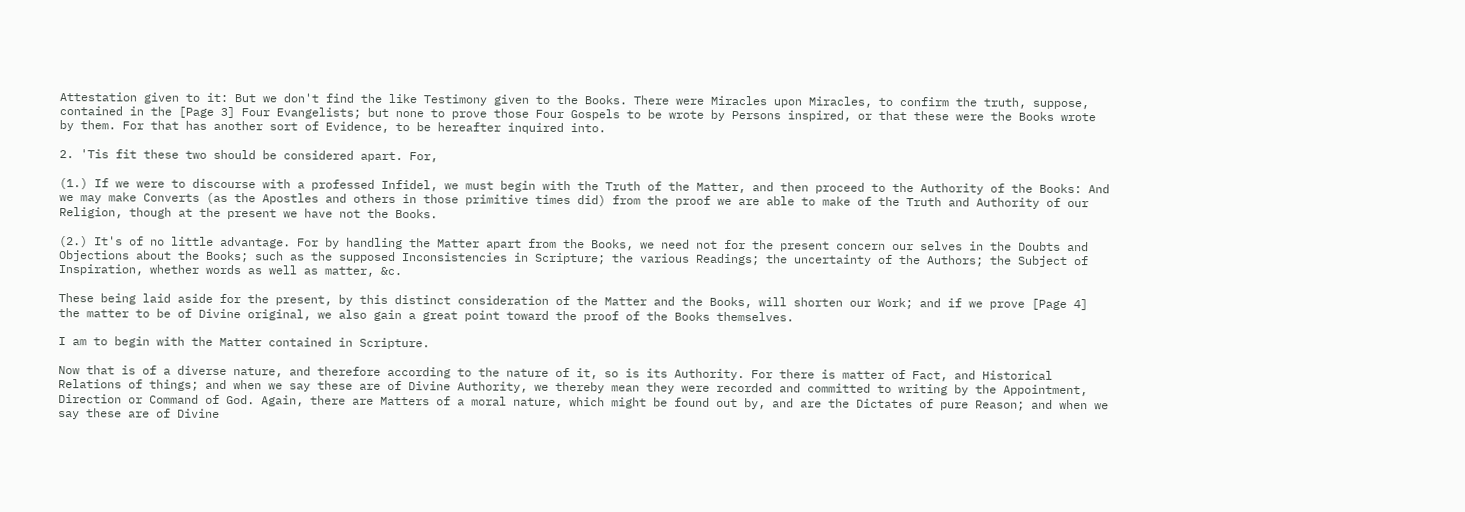Attestation given to it: But we don't find the like Testimony given to the Books. There were Miracles upon Miracles, to confirm the truth, suppose, contained in the [Page 3] Four Evangelists; but none to prove those Four Gospels to be wrote by Persons inspired, or that these were the Books wrote by them. For that has another sort of Evidence, to be hereafter inquired into.

2. 'Tis fit these two should be considered apart. For,

(1.) If we were to discourse with a professed Infidel, we must begin with the Truth of the Matter, and then proceed to the Authority of the Books: And we may make Converts (as the Apostles and others in those primitive times did) from the proof we are able to make of the Truth and Authority of our Religion, though at the present we have not the Books.

(2.) It's of no little advantage. For by handling the Matter apart from the Books, we need not for the present concern our selves in the Doubts and Objections about the Books; such as the supposed Inconsistencies in Scripture; the various Readings; the uncertainty of the Authors; the Subject of Inspiration, whether words as well as matter, &c.

These being laid aside for the present, by this distinct consideration of the Matter and the Books, will shorten our Work; and if we prove [Page 4] the matter to be of Divine original, we also gain a great point toward the proof of the Books themselves.

I am to begin with the Matter contained in Scripture.

Now that is of a diverse nature, and therefore according to the nature of it, so is its Authority. For there is matter of Fact, and Historical Relations of things; and when we say these are of Divine Authority, we thereby mean they were recorded and committed to writing by the Appointment, Direction or Command of God. Again, there are Matters of a moral nature, which might be found out by, and are the Dictates of pure Reason; and when we say these are of Divine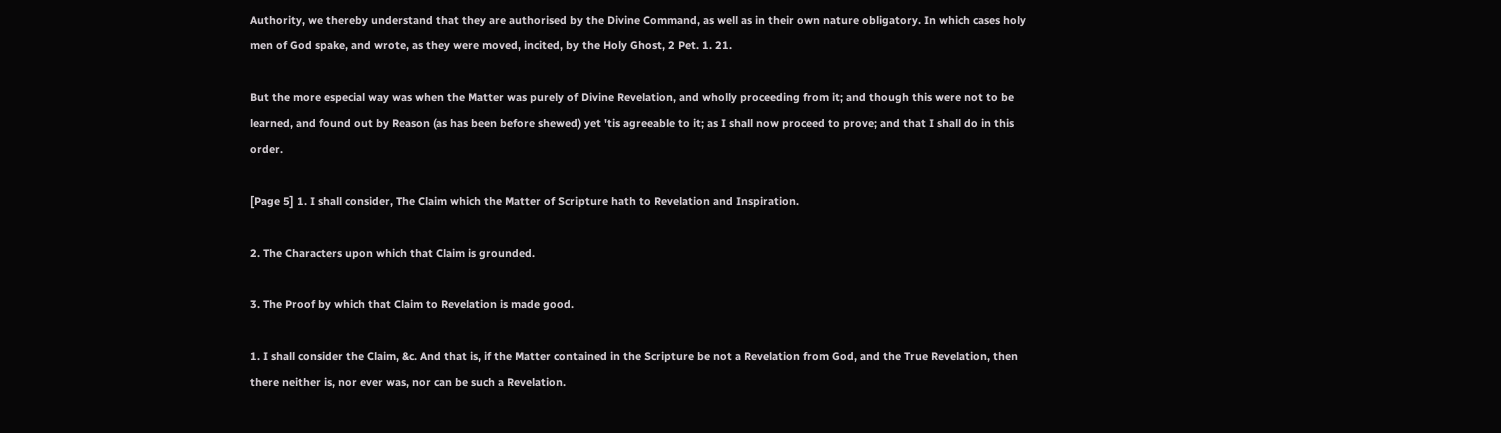Authority, we thereby understand that they are authorised by the Divine Command, as well as in their own nature obligatory. In which cases holy men of God spake, and wrote, as they were moved, incited, by the Holy Ghost, 2 Pet. 1. 21.

But the more especial way was when the Matter was purely of Divine Revelation, and wholly proceeding from it; and though this were not to be learned, and found out by Reason (as has been before shewed) yet 'tis agreeable to it; as I shall now proceed to prove; and that I shall do in this order.

[Page 5] 1. I shall consider, The Claim which the Matter of Scripture hath to Revelation and Inspiration.

2. The Characters upon which that Claim is grounded.

3. The Proof by which that Claim to Revelation is made good.

1. I shall consider the Claim, &c. And that is, if the Matter contained in the Scripture be not a Revelation from God, and the True Revelation, then there neither is, nor ever was, nor can be such a Revelation.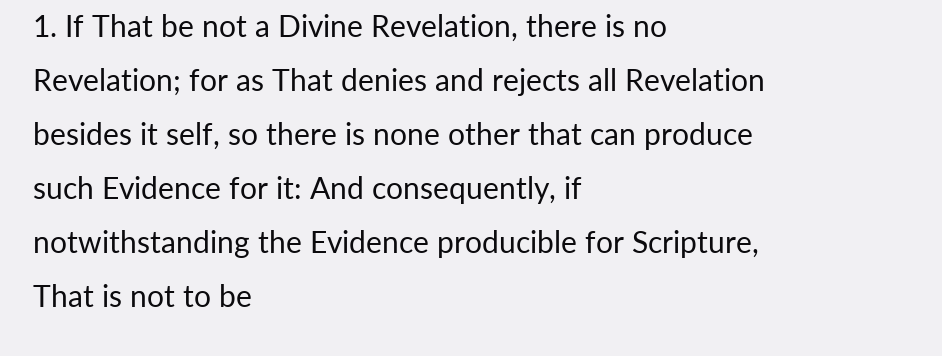1. If That be not a Divine Revelation, there is no Revelation; for as That denies and rejects all Revelation besides it self, so there is none other that can produce such Evidence for it: And consequently, if notwithstanding the Evidence producible for Scripture, That is not to be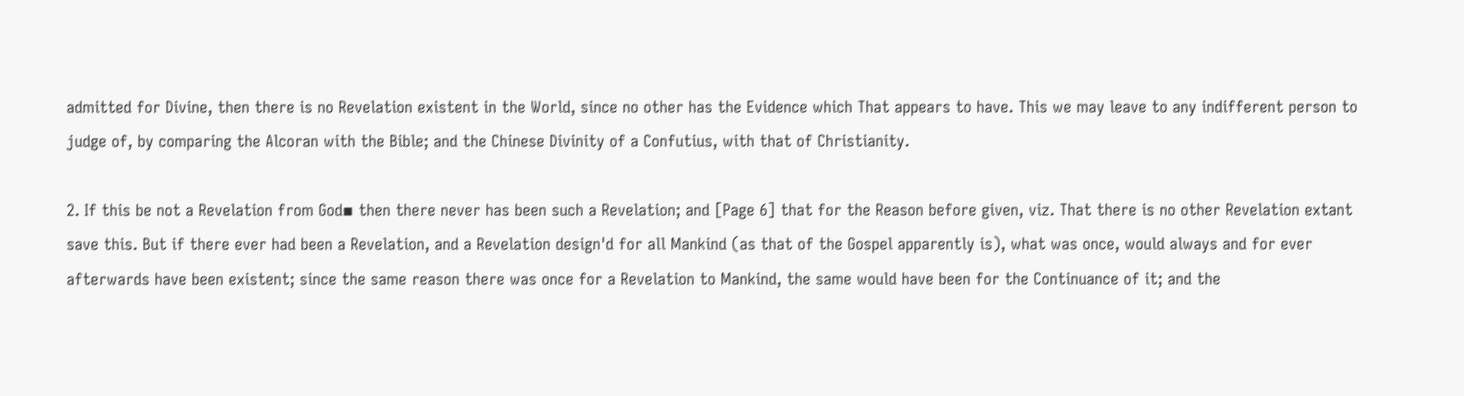admitted for Divine, then there is no Revelation existent in the World, since no other has the Evidence which That appears to have. This we may leave to any indifferent person to judge of, by comparing the Alcoran with the Bible; and the Chinese Divinity of a Confutius, with that of Christianity.

2. If this be not a Revelation from God▪ then there never has been such a Revelation; and [Page 6] that for the Reason before given, viz. That there is no other Revelation extant save this. But if there ever had been a Revelation, and a Revelation design'd for all Mankind (as that of the Gospel apparently is), what was once, would always and for ever afterwards have been existent; since the same reason there was once for a Revelation to Mankind, the same would have been for the Continuance of it; and the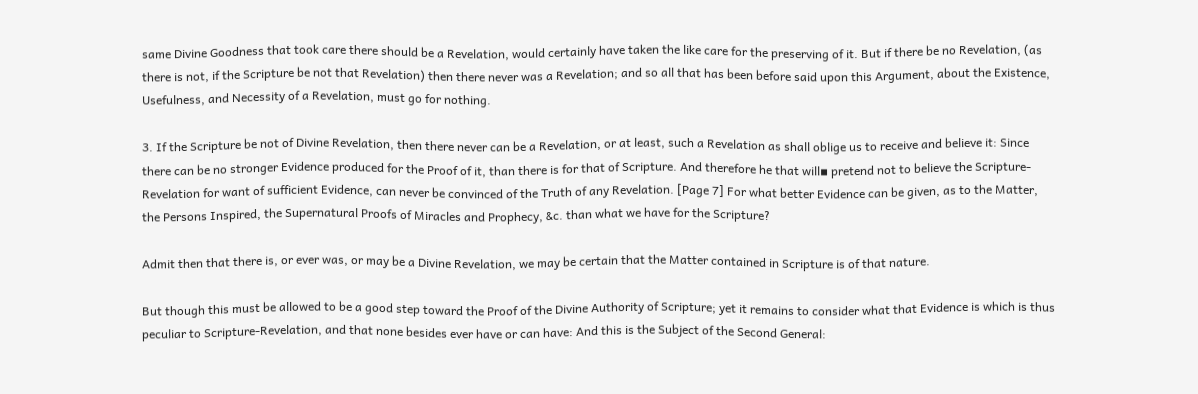same Divine Goodness that took care there should be a Revelation, would certainly have taken the like care for the preserving of it. But if there be no Revelation, (as there is not, if the Scripture be not that Revelation) then there never was a Revelation; and so all that has been before said upon this Argument, about the Existence, Usefulness, and Necessity of a Revelation, must go for nothing.

3. If the Scripture be not of Divine Revelation, then there never can be a Revelation, or at least, such a Revelation as shall oblige us to receive and believe it: Since there can be no stronger Evidence produced for the Proof of it, than there is for that of Scripture. And therefore he that will▪ pretend not to believe the Scripture-Revelation for want of sufficient Evidence, can never be convinced of the Truth of any Revelation. [Page 7] For what better Evidence can be given, as to the Matter, the Persons Inspired, the Supernatural Proofs of Miracles and Prophecy, &c. than what we have for the Scripture?

Admit then that there is, or ever was, or may be a Divine Revelation, we may be certain that the Matter contained in Scripture is of that nature.

But though this must be allowed to be a good step toward the Proof of the Divine Authority of Scripture; yet it remains to consider what that Evidence is which is thus peculiar to Scripture-Revelation, and that none besides ever have or can have: And this is the Subject of the Second General: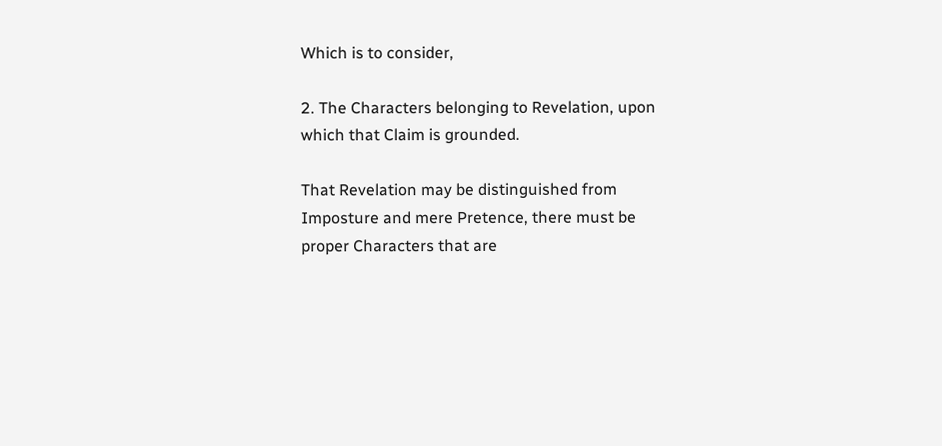Which is to consider,

2. The Characters belonging to Revelation, upon which that Claim is grounded.

That Revelation may be distinguished from Imposture and mere Pretence, there must be proper Characters that are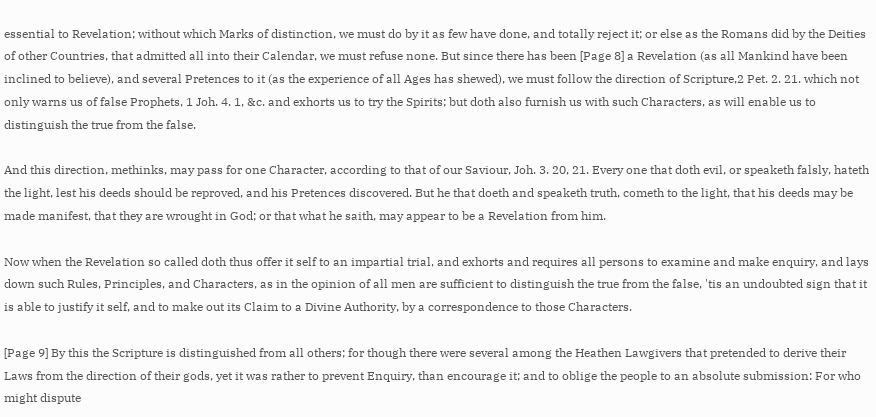essential to Revelation; without which Marks of distinction, we must do by it as few have done, and totally reject it; or else as the Romans did by the Deities of other Countries, that admitted all into their Calendar, we must refuse none. But since there has been [Page 8] a Revelation (as all Mankind have been inclined to believe), and several Pretences to it (as the experience of all Ages has shewed), we must follow the direction of Scripture,2 Pet. 2. 21. which not only warns us of false Prophets, 1 Joh. 4. 1, &c. and exhorts us to try the Spirits; but doth also furnish us with such Characters, as will enable us to distinguish the true from the false.

And this direction, methinks, may pass for one Character, according to that of our Saviour, Joh. 3. 20, 21. Every one that doth evil, or speaketh falsly, hateth the light, lest his deeds should be reproved, and his Pretences discovered. But he that doeth and speaketh truth, cometh to the light, that his deeds may be made manifest, that they are wrought in God; or that what he saith, may appear to be a Revelation from him.

Now when the Revelation so called doth thus offer it self to an impartial trial, and exhorts and requires all persons to examine and make enquiry, and lays down such Rules, Principles, and Characters, as in the opinion of all men are sufficient to distinguish the true from the false, 'tis an undoubted sign that it is able to justify it self, and to make out its Claim to a Divine Authority, by a correspondence to those Characters.

[Page 9] By this the Scripture is distinguished from all others; for though there were several among the Heathen Lawgivers that pretended to derive their Laws from the direction of their gods, yet it was rather to prevent Enquiry, than encourage it; and to oblige the people to an absolute submission: For who might dispute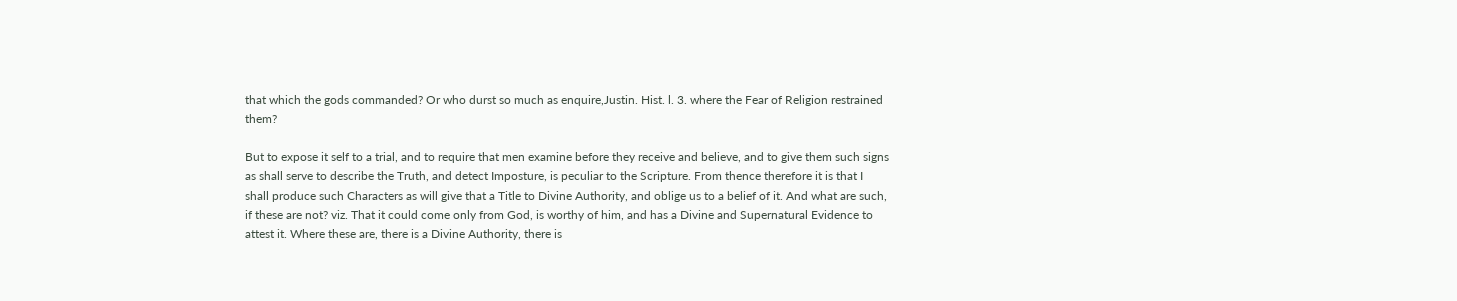that which the gods commanded? Or who durst so much as enquire,Justin. Hist. l. 3. where the Fear of Religion restrained them?

But to expose it self to a trial, and to require that men examine before they receive and believe, and to give them such signs as shall serve to describe the Truth, and detect Imposture, is peculiar to the Scripture. From thence therefore it is that I shall produce such Characters as will give that a Title to Divine Authority, and oblige us to a belief of it. And what are such, if these are not? viz. That it could come only from God, is worthy of him, and has a Divine and Supernatural Evidence to attest it. Where these are, there is a Divine Authority, there is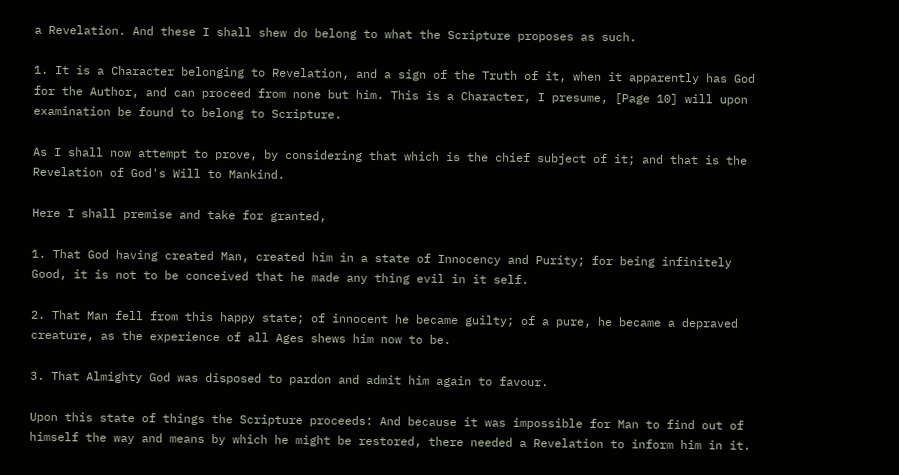a Revelation. And these I shall shew do belong to what the Scripture proposes as such.

1. It is a Character belonging to Revelation, and a sign of the Truth of it, when it apparently has God for the Author, and can proceed from none but him. This is a Character, I presume, [Page 10] will upon examination be found to belong to Scripture.

As I shall now attempt to prove, by considering that which is the chief subject of it; and that is the Revelation of God's Will to Mankind.

Here I shall premise and take for granted,

1. That God having created Man, created him in a state of Innocency and Purity; for being infinitely Good, it is not to be conceived that he made any thing evil in it self.

2. That Man fell from this happy state; of innocent he became guilty; of a pure, he became a depraved creature, as the experience of all Ages shews him now to be.

3. That Almighty God was disposed to pardon and admit him again to favour.

Upon this state of things the Scripture proceeds: And because it was impossible for Man to find out of himself the way and means by which he might be restored, there needed a Revelation to inform him in it.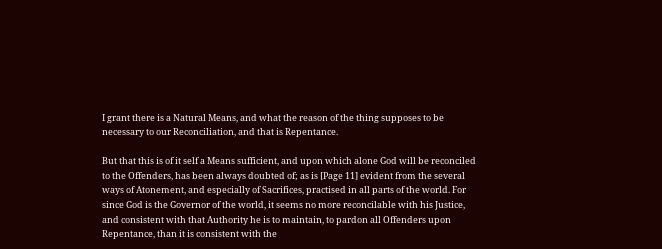I grant there is a Natural Means, and what the reason of the thing supposes to be necessary to our Reconciliation, and that is Repentance.

But that this is of it self a Means sufficient, and upon which alone God will be reconciled to the Offenders, has been always doubted of; as is [Page 11] evident from the several ways of Atonement, and especially of Sacrifices, practised in all parts of the world. For since God is the Governor of the world, it seems no more reconcilable with his Justice, and consistent with that Authority he is to maintain, to pardon all Offenders upon Repentance, than it is consistent with the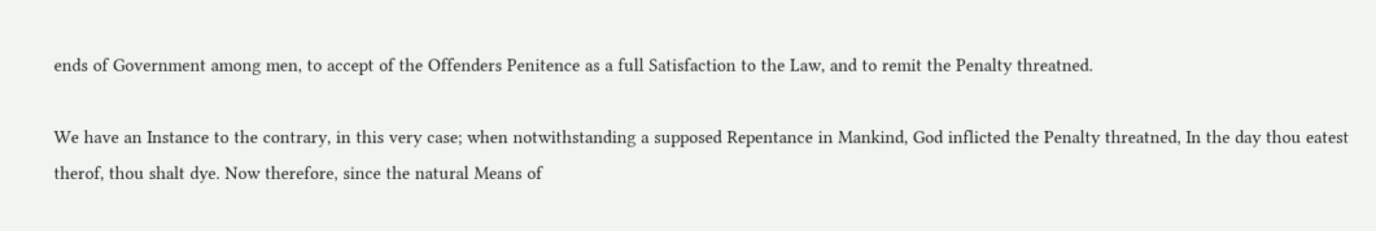ends of Government among men, to accept of the Offenders Penitence as a full Satisfaction to the Law, and to remit the Penalty threatned.

We have an Instance to the contrary, in this very case; when notwithstanding a supposed Repentance in Mankind, God inflicted the Penalty threatned, In the day thou eatest therof, thou shalt dye. Now therefore, since the natural Means of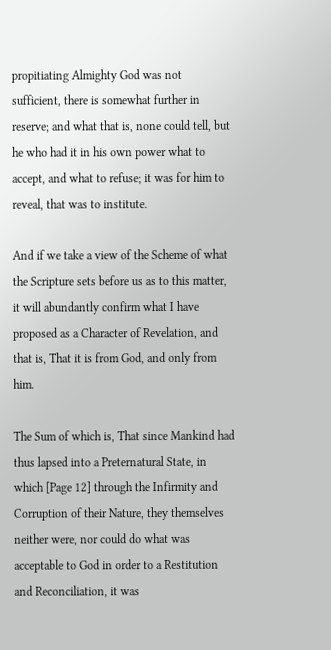propitiating Almighty God was not sufficient, there is somewhat further in reserve; and what that is, none could tell, but he who had it in his own power what to accept, and what to refuse; it was for him to reveal, that was to institute.

And if we take a view of the Scheme of what the Scripture sets before us as to this matter, it will abundantly confirm what I have proposed as a Character of Revelation, and that is, That it is from God, and only from him.

The Sum of which is, That since Mankind had thus lapsed into a Preternatural State, in which [Page 12] through the Infirmity and Corruption of their Nature, they themselves neither were, nor could do what was acceptable to God in order to a Restitution and Reconciliation, it was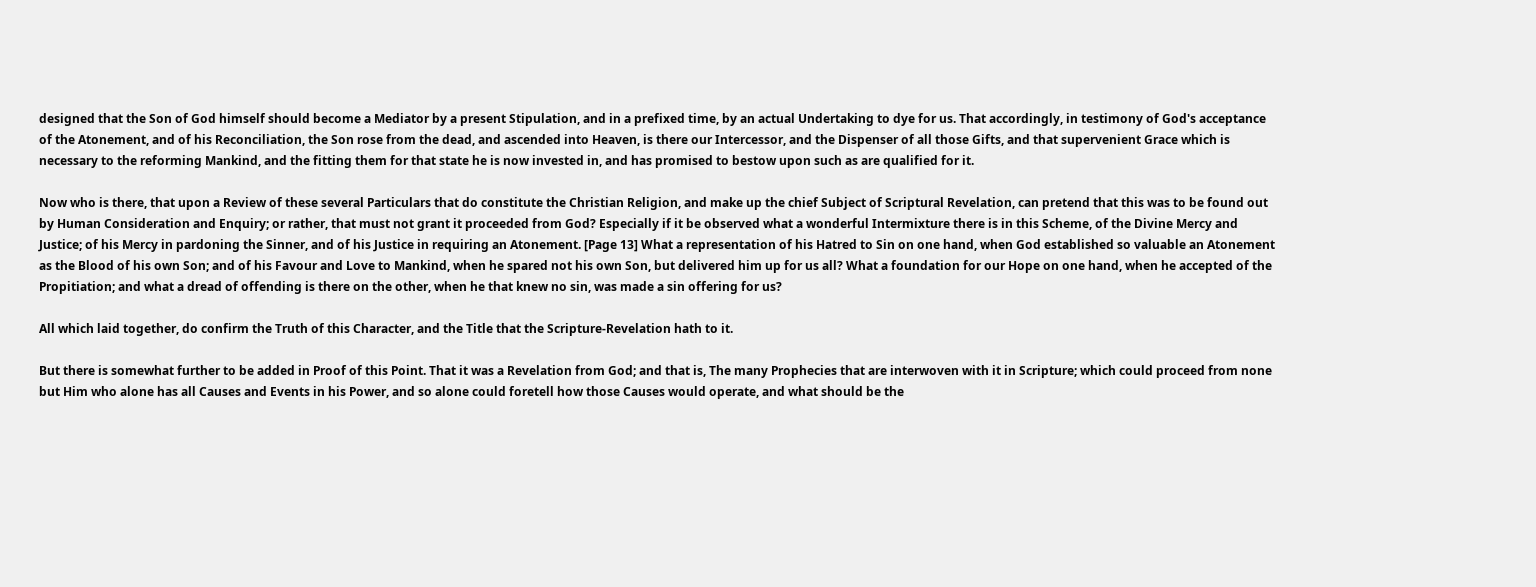designed that the Son of God himself should become a Mediator by a present Stipulation, and in a prefixed time, by an actual Undertaking to dye for us. That accordingly, in testimony of God's acceptance of the Atonement, and of his Reconciliation, the Son rose from the dead, and ascended into Heaven, is there our Intercessor, and the Dispenser of all those Gifts, and that supervenient Grace which is necessary to the reforming Mankind, and the fitting them for that state he is now invested in, and has promised to bestow upon such as are qualified for it.

Now who is there, that upon a Review of these several Particulars that do constitute the Christian Religion, and make up the chief Subject of Scriptural Revelation, can pretend that this was to be found out by Human Consideration and Enquiry; or rather, that must not grant it proceeded from God? Especially if it be observed what a wonderful Intermixture there is in this Scheme, of the Divine Mercy and Justice; of his Mercy in pardoning the Sinner, and of his Justice in requiring an Atonement. [Page 13] What a representation of his Hatred to Sin on one hand, when God established so valuable an Atonement as the Blood of his own Son; and of his Favour and Love to Mankind, when he spared not his own Son, but delivered him up for us all? What a foundation for our Hope on one hand, when he accepted of the Propitiation; and what a dread of offending is there on the other, when he that knew no sin, was made a sin offering for us?

All which laid together, do confirm the Truth of this Character, and the Title that the Scripture-Revelation hath to it.

But there is somewhat further to be added in Proof of this Point. That it was a Revelation from God; and that is, The many Prophecies that are interwoven with it in Scripture; which could proceed from none but Him who alone has all Causes and Events in his Power, and so alone could foretell how those Causes would operate, and what should be the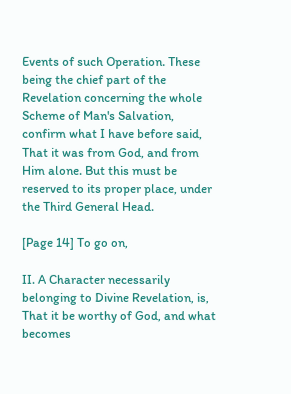Events of such Operation. These being the chief part of the Revelation concerning the whole Scheme of Man's Salvation, confirm what I have before said, That it was from God, and from Him alone. But this must be reserved to its proper place, under the Third General Head.

[Page 14] To go on,

II. A Character necessarily belonging to Divine Revelation, is, That it be worthy of God, and what becomes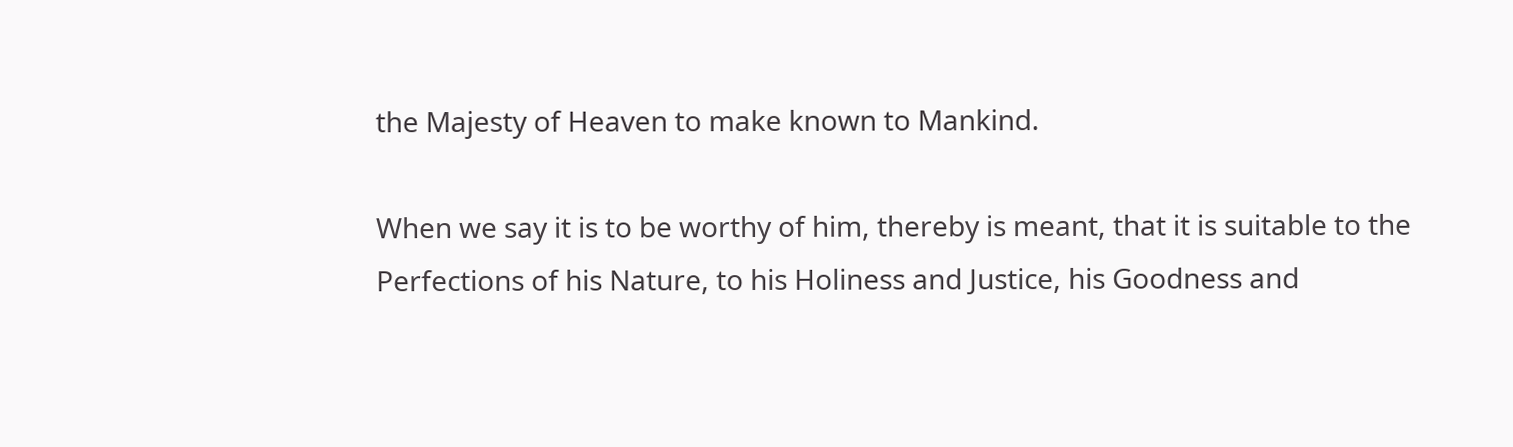the Majesty of Heaven to make known to Mankind.

When we say it is to be worthy of him, thereby is meant, that it is suitable to the Perfections of his Nature, to his Holiness and Justice, his Goodness and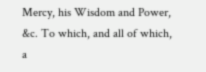Mercy, his Wisdom and Power, &c. To which, and all of which, a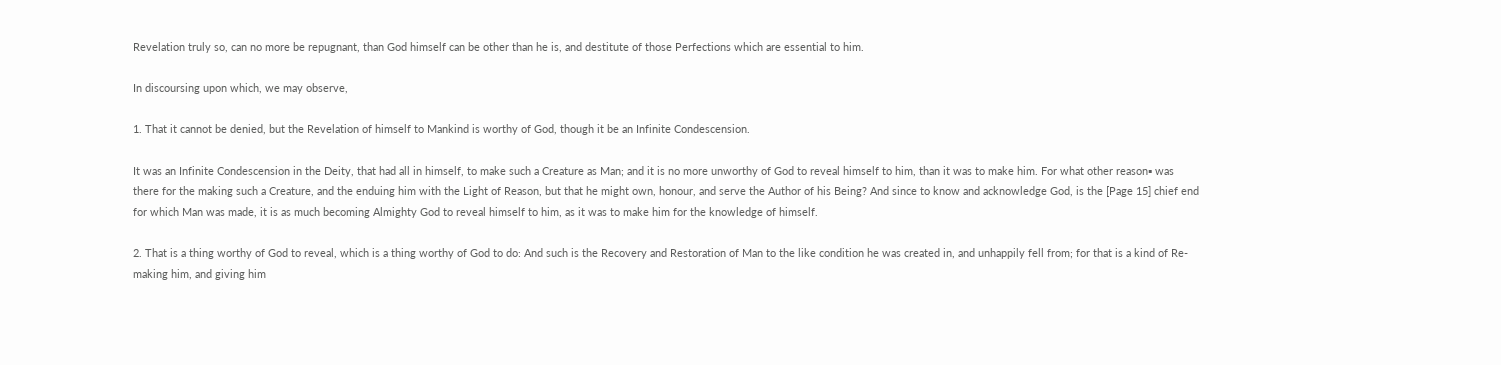Revelation truly so, can no more be repugnant, than God himself can be other than he is, and destitute of those Perfections which are essential to him.

In discoursing upon which, we may observe,

1. That it cannot be denied, but the Revelation of himself to Mankind is worthy of God, though it be an Infinite Condescension.

It was an Infinite Condescension in the Deity, that had all in himself, to make such a Creature as Man; and it is no more unworthy of God to reveal himself to him, than it was to make him. For what other reason▪ was there for the making such a Creature, and the enduing him with the Light of Reason, but that he might own, honour, and serve the Author of his Being? And since to know and acknowledge God, is the [Page 15] chief end for which Man was made, it is as much becoming Almighty God to reveal himself to him, as it was to make him for the knowledge of himself.

2. That is a thing worthy of God to reveal, which is a thing worthy of God to do: And such is the Recovery and Restoration of Man to the like condition he was created in, and unhappily fell from; for that is a kind of Re-making him, and giving him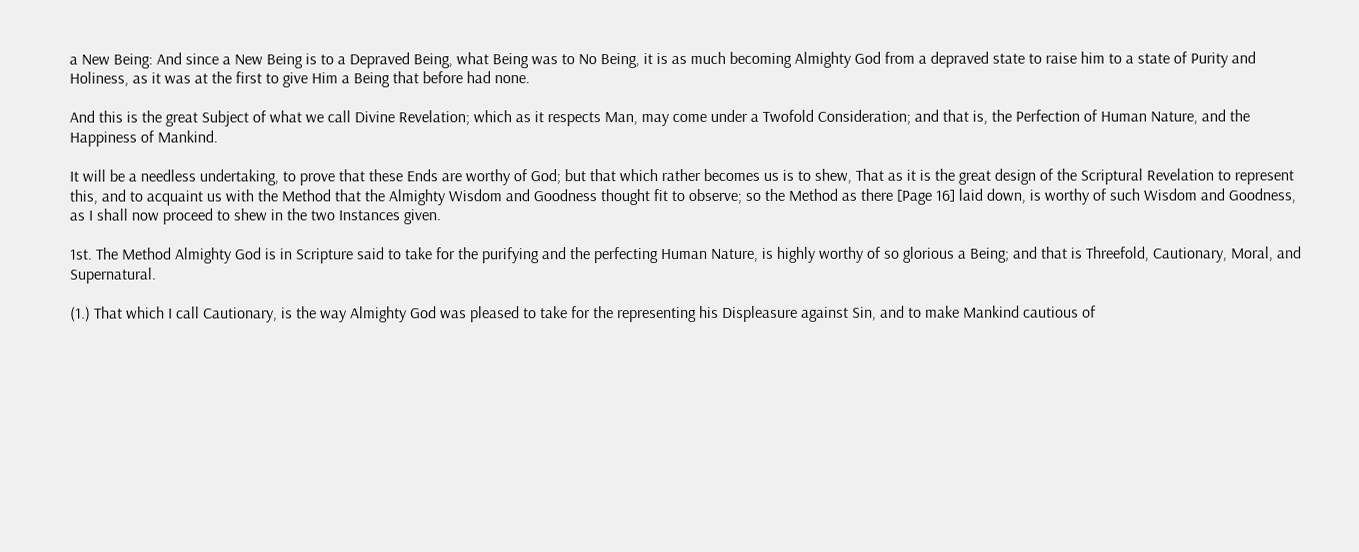a New Being: And since a New Being is to a Depraved Being, what Being was to No Being, it is as much becoming Almighty God from a depraved state to raise him to a state of Purity and Holiness, as it was at the first to give Him a Being that before had none.

And this is the great Subject of what we call Divine Revelation; which as it respects Man, may come under a Twofold Consideration; and that is, the Perfection of Human Nature, and the Happiness of Mankind.

It will be a needless undertaking, to prove that these Ends are worthy of God; but that which rather becomes us is to shew, That as it is the great design of the Scriptural Revelation to represent this, and to acquaint us with the Method that the Almighty Wisdom and Goodness thought fit to observe; so the Method as there [Page 16] laid down, is worthy of such Wisdom and Goodness, as I shall now proceed to shew in the two Instances given.

1st. The Method Almighty God is in Scripture said to take for the purifying and the perfecting Human Nature, is highly worthy of so glorious a Being; and that is Threefold, Cautionary, Moral, and Supernatural.

(1.) That which I call Cautionary, is the way Almighty God was pleased to take for the representing his Displeasure against Sin, and to make Mankind cautious of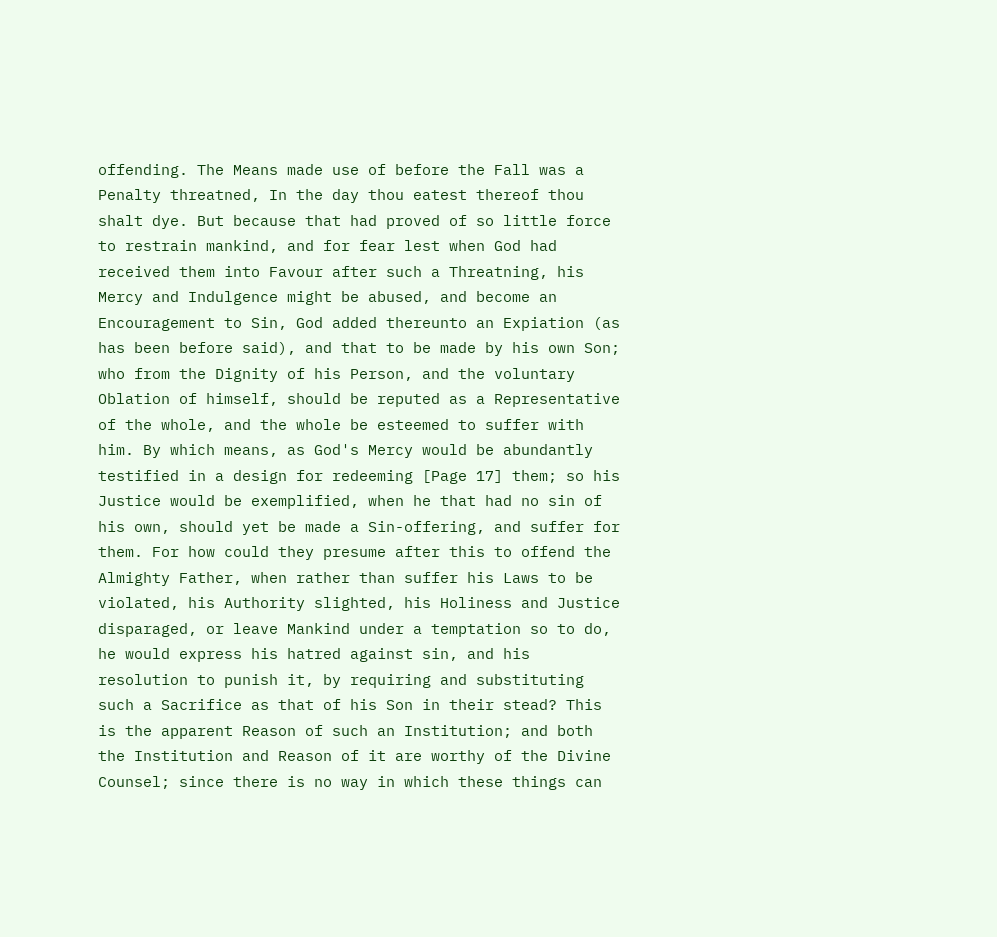offending. The Means made use of before the Fall was a Penalty threatned, In the day thou eatest thereof thou shalt dye. But because that had proved of so little force to restrain mankind, and for fear lest when God had received them into Favour after such a Threatning, his Mercy and Indulgence might be abused, and become an Encouragement to Sin, God added thereunto an Expiation (as has been before said), and that to be made by his own Son; who from the Dignity of his Person, and the voluntary Oblation of himself, should be reputed as a Representative of the whole, and the whole be esteemed to suffer with him. By which means, as God's Mercy would be abundantly testified in a design for redeeming [Page 17] them; so his Justice would be exemplified, when he that had no sin of his own, should yet be made a Sin-offering, and suffer for them. For how could they presume after this to offend the Almighty Father, when rather than suffer his Laws to be violated, his Authority slighted, his Holiness and Justice disparaged, or leave Mankind under a temptation so to do, he would express his hatred against sin, and his resolution to punish it, by requiring and substituting such a Sacrifice as that of his Son in their stead? This is the apparent Reason of such an Institution; and both the Institution and Reason of it are worthy of the Divine Counsel; since there is no way in which these things can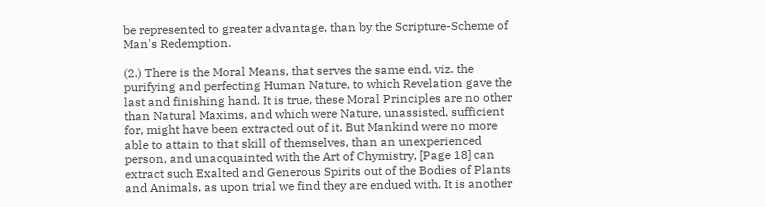be represented to greater advantage, than by the Scripture-Scheme of Man's Redemption.

(2.) There is the Moral Means, that serves the same end, viz. the purifying and perfecting Human Nature, to which Revelation gave the last and finishing hand. It is true, these Moral Principles are no other than Natural Maxims, and which were Nature, unassisted, sufficient for, might have been extracted out of it. But Mankind were no more able to attain to that skill of themselves, than an unexperienced person, and unacquainted with the Art of Chymistry, [Page 18] can extract such Exalted and Generous Spirits out of the Bodies of Plants and Animals, as upon trial we find they are endued with. It is another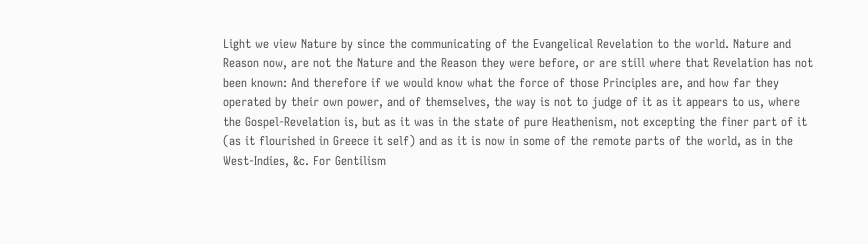Light we view Nature by since the communicating of the Evangelical Revelation to the world. Nature and Reason now, are not the Nature and the Reason they were before, or are still where that Revelation has not been known: And therefore if we would know what the force of those Principles are, and how far they operated by their own power, and of themselves, the way is not to judge of it as it appears to us, where the Gospel-Revelation is, but as it was in the state of pure Heathenism, not excepting the finer part of it (as it flourished in Greece it self) and as it is now in some of the remote parts of the world, as in the West-Indies, &c. For Gentilism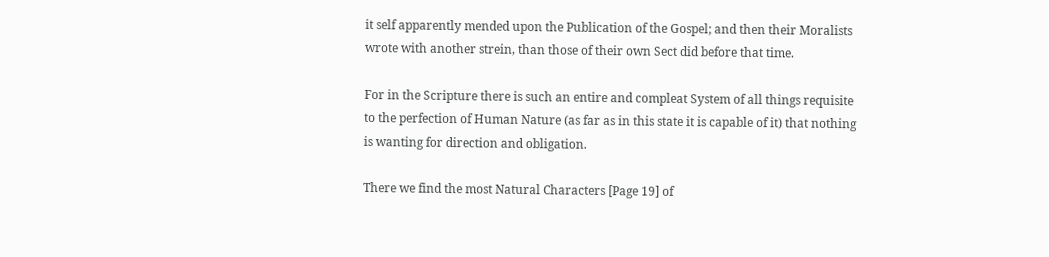it self apparently mended upon the Publication of the Gospel; and then their Moralists wrote with another strein, than those of their own Sect did before that time.

For in the Scripture there is such an entire and compleat System of all things requisite to the perfection of Human Nature (as far as in this state it is capable of it) that nothing is wanting for direction and obligation.

There we find the most Natural Characters [Page 19] of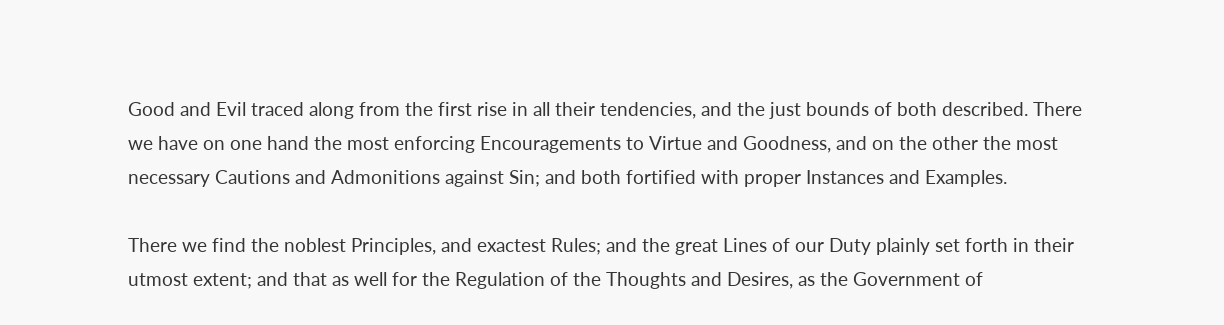Good and Evil traced along from the first rise in all their tendencies, and the just bounds of both described. There we have on one hand the most enforcing Encouragements to Virtue and Goodness, and on the other the most necessary Cautions and Admonitions against Sin; and both fortified with proper Instances and Examples.

There we find the noblest Principles, and exactest Rules; and the great Lines of our Duty plainly set forth in their utmost extent; and that as well for the Regulation of the Thoughts and Desires, as the Government of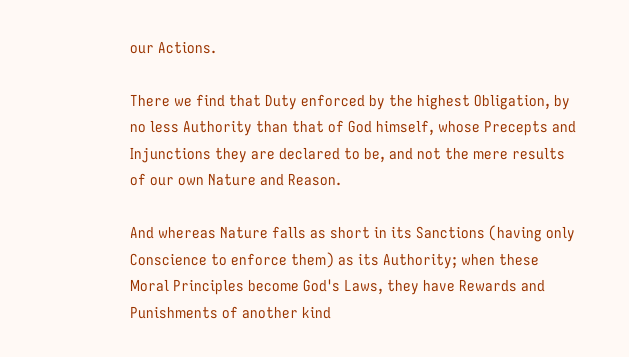our Actions.

There we find that Duty enforced by the highest Obligation, by no less Authority than that of God himself, whose Precepts and Injunctions they are declared to be, and not the mere results of our own Nature and Reason.

And whereas Nature falls as short in its Sanctions (having only Conscience to enforce them) as its Authority; when these Moral Principles become God's Laws, they have Rewards and Punishments of another kind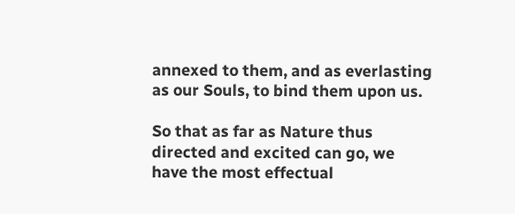annexed to them, and as everlasting as our Souls, to bind them upon us.

So that as far as Nature thus directed and excited can go, we have the most effectual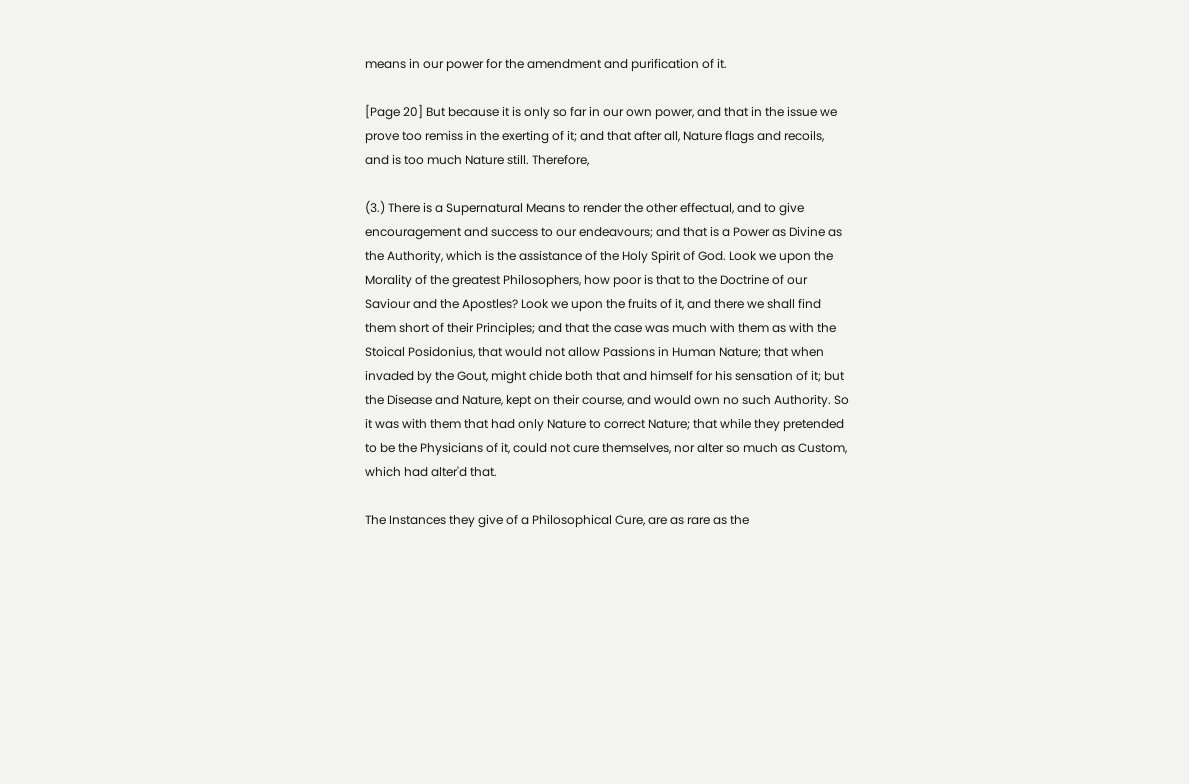means in our power for the amendment and purification of it.

[Page 20] But because it is only so far in our own power, and that in the issue we prove too remiss in the exerting of it; and that after all, Nature flags and recoils, and is too much Nature still. Therefore,

(3.) There is a Supernatural Means to render the other effectual, and to give encouragement and success to our endeavours; and that is a Power as Divine as the Authority, which is the assistance of the Holy Spirit of God. Look we upon the Morality of the greatest Philosophers, how poor is that to the Doctrine of our Saviour and the Apostles? Look we upon the fruits of it, and there we shall find them short of their Principles; and that the case was much with them as with the Stoical Posidonius, that would not allow Passions in Human Nature; that when invaded by the Gout, might chide both that and himself for his sensation of it; but the Disease and Nature, kept on their course, and would own no such Authority. So it was with them that had only Nature to correct Nature; that while they pretended to be the Physicians of it, could not cure themselves, nor alter so much as Custom, which had alter'd that.

The Instances they give of a Philosophical Cure, are as rare as the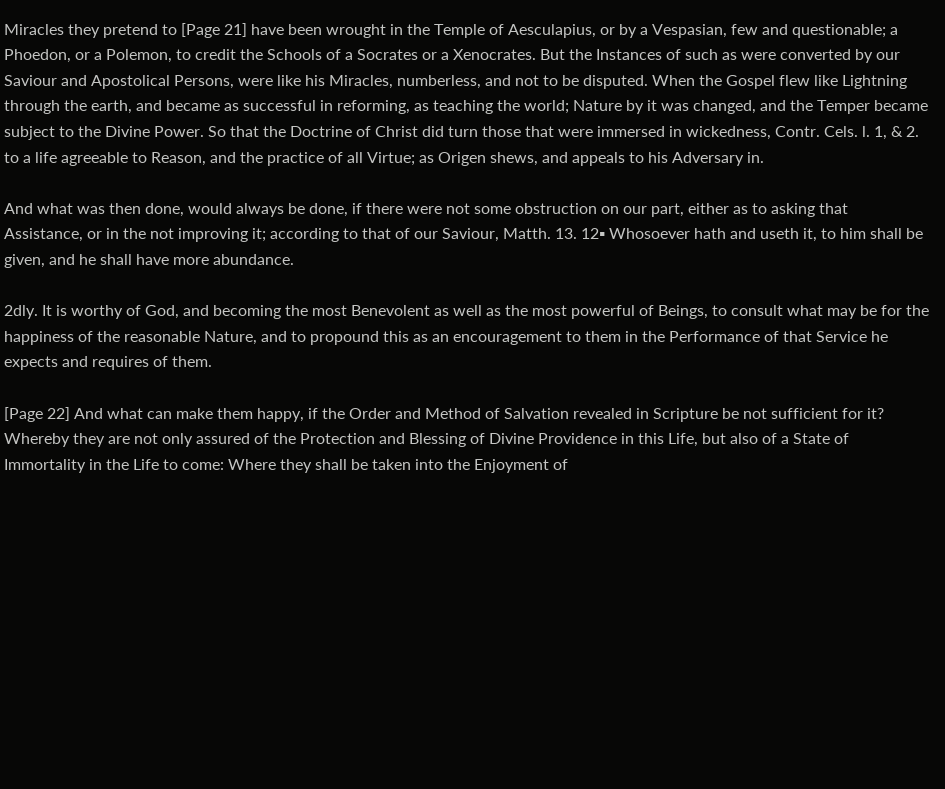Miracles they pretend to [Page 21] have been wrought in the Temple of Aesculapius, or by a Vespasian, few and questionable; a Phoedon, or a Polemon, to credit the Schools of a Socrates or a Xenocrates. But the Instances of such as were converted by our Saviour and Apostolical Persons, were like his Miracles, numberless, and not to be disputed. When the Gospel flew like Lightning through the earth, and became as successful in reforming, as teaching the world; Nature by it was changed, and the Temper became subject to the Divine Power. So that the Doctrine of Christ did turn those that were immersed in wickedness, Contr. Cels. l. 1, & 2. to a life agreeable to Reason, and the practice of all Virtue; as Origen shews, and appeals to his Adversary in.

And what was then done, would always be done, if there were not some obstruction on our part, either as to asking that Assistance, or in the not improving it; according to that of our Saviour, Matth. 13. 12▪ Whosoever hath and useth it, to him shall be given, and he shall have more abundance.

2dly. It is worthy of God, and becoming the most Benevolent as well as the most powerful of Beings, to consult what may be for the happiness of the reasonable Nature, and to propound this as an encouragement to them in the Performance of that Service he expects and requires of them.

[Page 22] And what can make them happy, if the Order and Method of Salvation revealed in Scripture be not sufficient for it? Whereby they are not only assured of the Protection and Blessing of Divine Providence in this Life, but also of a State of Immortality in the Life to come: Where they shall be taken into the Enjoyment of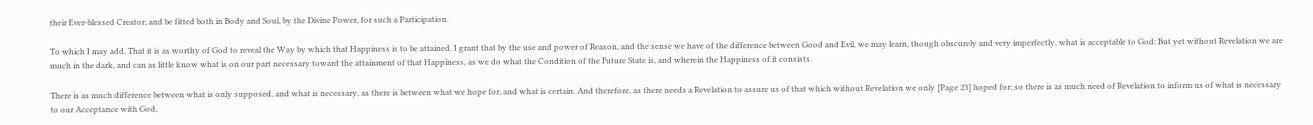their Ever-blessed Creator; and be fitted both in Body and Soul, by the Divine Power, for such a Participation.

To which I may add, That it is as worthy of God to reveal the Way by which that Happiness is to be attained. I grant that by the use and power of Reason, and the sense we have of the difference between Good and Evil, we may learn, though obscurely and very imperfectly, what is acceptable to God: But yet without Revelation we are much in the dark, and can as little know what is on our part necessary toward the attainment of that Happiness, as we do what the Condition of the Future State is, and wherein the Happiness of it consists.

There is as much difference between what is only supposed, and what is necessary, as there is between what we hope for, and what is certain. And therefore, as there needs a Revelation to assure us of that which without Revelation we only [Page 23] hoped for; so there is as much need of Revelation to inform us of what is necessary to our Acceptance with God,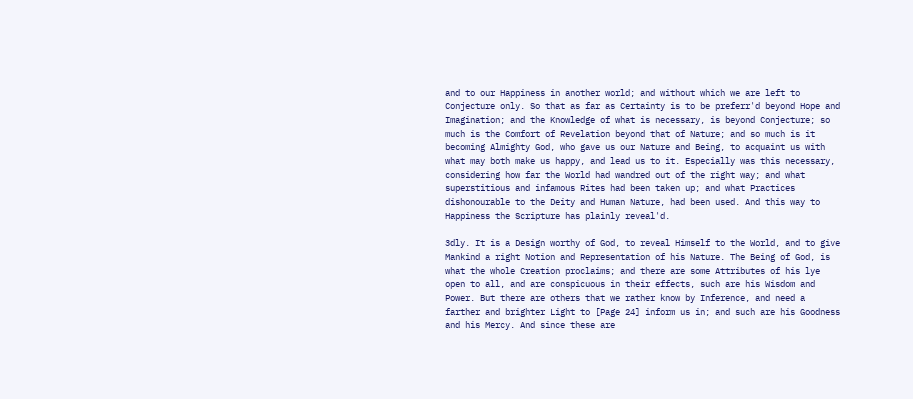and to our Happiness in another world; and without which we are left to Conjecture only. So that as far as Certainty is to be preferr'd beyond Hope and Imagination; and the Knowledge of what is necessary, is beyond Conjecture; so much is the Comfort of Revelation beyond that of Nature; and so much is it becoming Almighty God, who gave us our Nature and Being, to acquaint us with what may both make us happy, and lead us to it. Especially was this necessary, considering how far the World had wandred out of the right way; and what superstitious and infamous Rites had been taken up; and what Practices dishonourable to the Deity and Human Nature, had been used. And this way to Happiness the Scripture has plainly reveal'd.

3dly. It is a Design worthy of God, to reveal Himself to the World, and to give Mankind a right Notion and Representation of his Nature. The Being of God, is what the whole Creation proclaims; and there are some Attributes of his lye open to all, and are conspicuous in their effects, such are his Wisdom and Power. But there are others that we rather know by Inference, and need a farther and brighter Light to [Page 24] inform us in; and such are his Goodness and his Mercy. And since these are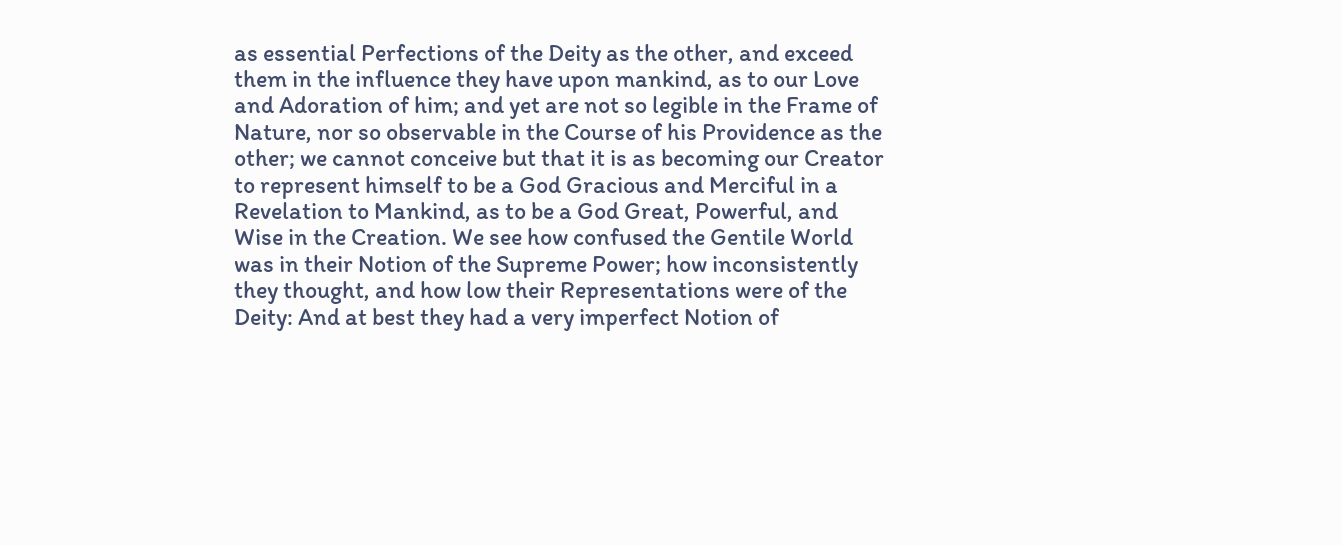as essential Perfections of the Deity as the other, and exceed them in the influence they have upon mankind, as to our Love and Adoration of him; and yet are not so legible in the Frame of Nature, nor so observable in the Course of his Providence as the other; we cannot conceive but that it is as becoming our Creator to represent himself to be a God Gracious and Merciful in a Revelation to Mankind, as to be a God Great, Powerful, and Wise in the Creation. We see how confused the Gentile World was in their Notion of the Supreme Power; how inconsistently they thought, and how low their Representations were of the Deity: And at best they had a very imperfect Notion of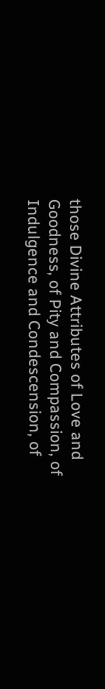those Divine Attributes of Love and Goodness, of Pity and Compassion, of Indulgence and Condescension, of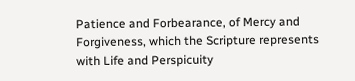Patience and Forbearance, of Mercy and Forgiveness, which the Scripture represents with Life and Perspicuity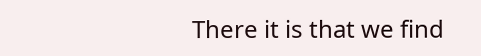There it is that we find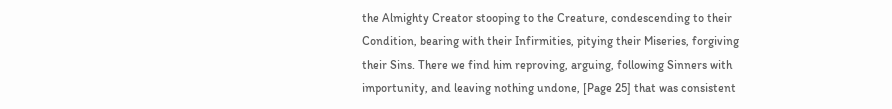the Almighty Creator stooping to the Creature, condescending to their Condition, bearing with their Infirmities, pitying their Miseries, forgiving their Sins. There we find him reproving, arguing, following Sinners with importunity, and leaving nothing undone, [Page 25] that was consistent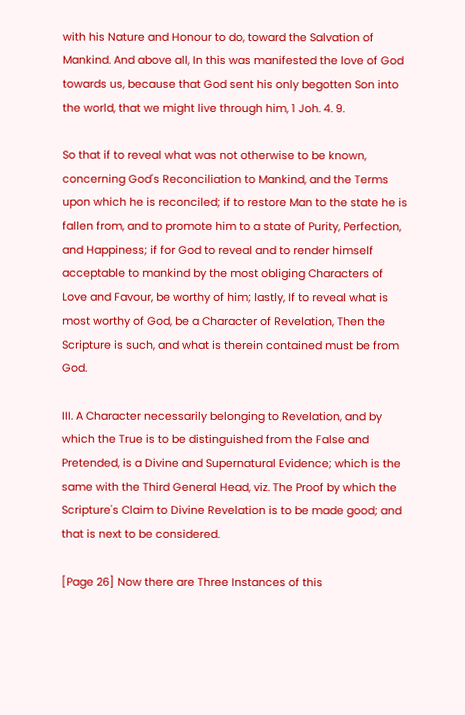with his Nature and Honour to do, toward the Salvation of Mankind. And above all, In this was manifested the love of God towards us, because that God sent his only begotten Son into the world, that we might live through him, 1 Joh. 4. 9.

So that if to reveal what was not otherwise to be known, concerning God's Reconciliation to Mankind, and the Terms upon which he is reconciled; if to restore Man to the state he is fallen from, and to promote him to a state of Purity, Perfection, and Happiness; if for God to reveal and to render himself acceptable to mankind by the most obliging Characters of Love and Favour, be worthy of him; lastly, If to reveal what is most worthy of God, be a Character of Revelation, Then the Scripture is such, and what is therein contained must be from God.

III. A Character necessarily belonging to Revelation, and by which the True is to be distinguished from the False and Pretended, is a Divine and Supernatural Evidence; which is the same with the Third General Head, viz. The Proof by which the Scripture's Claim to Divine Revelation is to be made good; and that is next to be considered.

[Page 26] Now there are Three Instances of this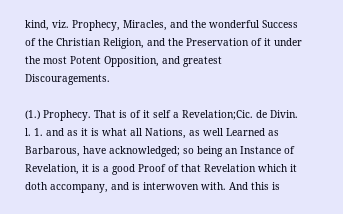kind, viz. Prophecy, Miracles, and the wonderful Success of the Christian Religion, and the Preservation of it under the most Potent Opposition, and greatest Discouragements.

(1.) Prophecy. That is of it self a Revelation;Cic. de Divin. l. 1. and as it is what all Nations, as well Learned as Barbarous, have acknowledged; so being an Instance of Revelation, it is a good Proof of that Revelation which it doth accompany, and is interwoven with. And this is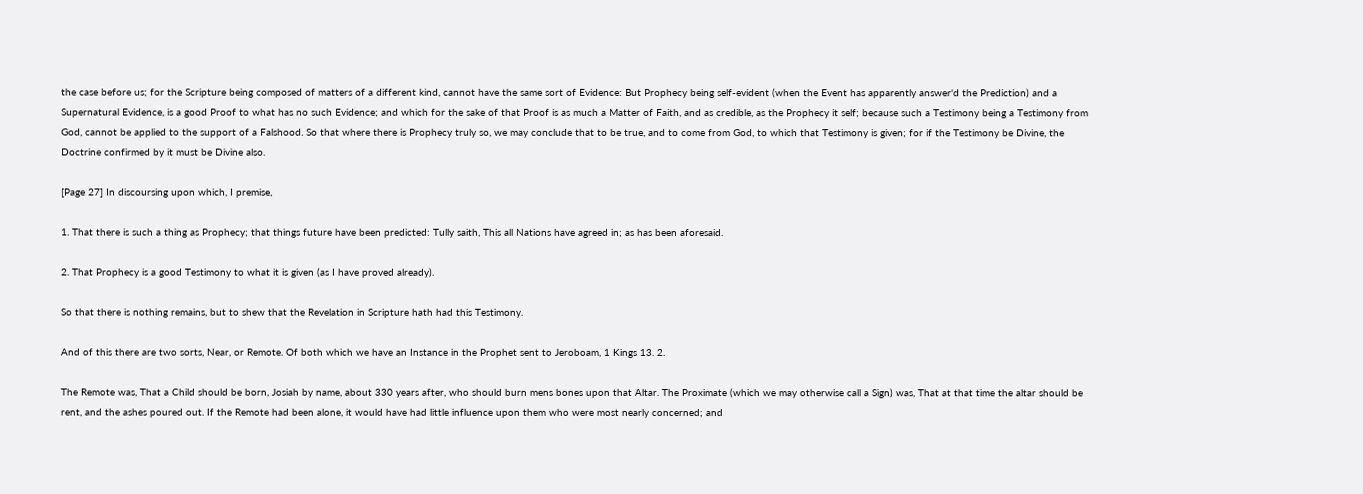the case before us; for the Scripture being composed of matters of a different kind, cannot have the same sort of Evidence: But Prophecy being self-evident (when the Event has apparently answer'd the Prediction) and a Supernatural Evidence, is a good Proof to what has no such Evidence; and which for the sake of that Proof is as much a Matter of Faith, and as credible, as the Prophecy it self; because such a Testimony being a Testimony from God, cannot be applied to the support of a Falshood. So that where there is Prophecy truly so, we may conclude that to be true, and to come from God, to which that Testimony is given; for if the Testimony be Divine, the Doctrine confirmed by it must be Divine also.

[Page 27] In discoursing upon which, I premise,

1. That there is such a thing as Prophecy; that things future have been predicted: Tully saith, This all Nations have agreed in; as has been aforesaid.

2. That Prophecy is a good Testimony to what it is given (as I have proved already).

So that there is nothing remains, but to shew that the Revelation in Scripture hath had this Testimony.

And of this there are two sorts, Near, or Remote. Of both which we have an Instance in the Prophet sent to Jeroboam, 1 Kings 13. 2.

The Remote was, That a Child should be born, Josiah by name, about 330 years after, who should burn mens bones upon that Altar. The Proximate (which we may otherwise call a Sign) was, That at that time the altar should be rent, and the ashes poured out. If the Remote had been alone, it would have had little influence upon them who were most nearly concerned; and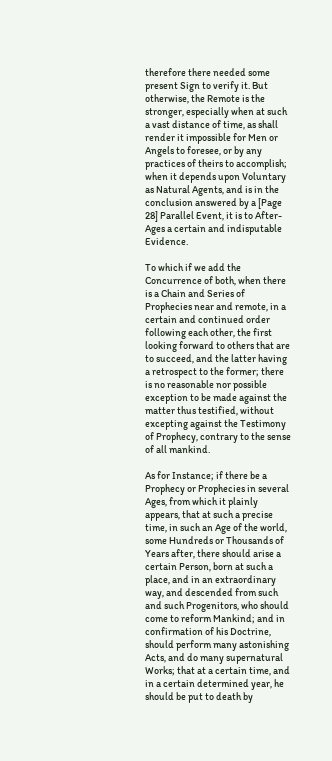therefore there needed some present Sign to verify it. But otherwise, the Remote is the stronger, especially when at such a vast distance of time, as shall render it impossible for Men or Angels to foresee, or by any practices of theirs to accomplish; when it depends upon Voluntary as Natural Agents, and is in the conclusion answered by a [Page 28] Parallel Event, it is to After-Ages a certain and indisputable Evidence.

To which if we add the Concurrence of both, when there is a Chain and Series of Prophecies near and remote, in a certain and continued order following each other, the first looking forward to others that are to succeed, and the latter having a retrospect to the former; there is no reasonable nor possible exception to be made against the matter thus testified, without excepting against the Testimony of Prophecy, contrary to the sense of all mankind.

As for Instance; if there be a Prophecy or Prophecies in several Ages, from which it plainly appears, that at such a precise time, in such an Age of the world, some Hundreds or Thousands of Years after, there should arise a certain Person, born at such a place, and in an extraordinary way, and descended from such and such Progenitors, who should come to reform Mankind; and in confirmation of his Doctrine, should perform many astonishing Acts, and do many supernatural Works; that at a certain time, and in a certain determined year, he should be put to death by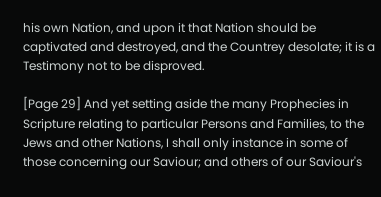his own Nation, and upon it that Nation should be captivated and destroyed, and the Countrey desolate; it is a Testimony not to be disproved.

[Page 29] And yet setting aside the many Prophecies in Scripture relating to particular Persons and Families, to the Jews and other Nations, I shall only instance in some of those concerning our Saviour; and others of our Saviour's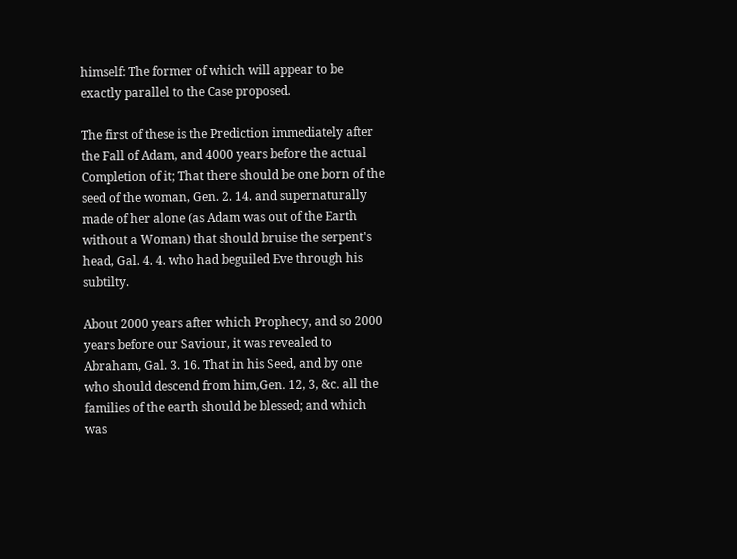himself: The former of which will appear to be exactly parallel to the Case proposed.

The first of these is the Prediction immediately after the Fall of Adam, and 4000 years before the actual Completion of it; That there should be one born of the seed of the woman, Gen. 2. 14. and supernaturally made of her alone (as Adam was out of the Earth without a Woman) that should bruise the serpent's head, Gal. 4. 4. who had beguiled Eve through his subtilty.

About 2000 years after which Prophecy, and so 2000 years before our Saviour, it was revealed to Abraham, Gal. 3. 16. That in his Seed, and by one who should descend from him,Gen. 12, 3, &c. all the families of the earth should be blessed; and which was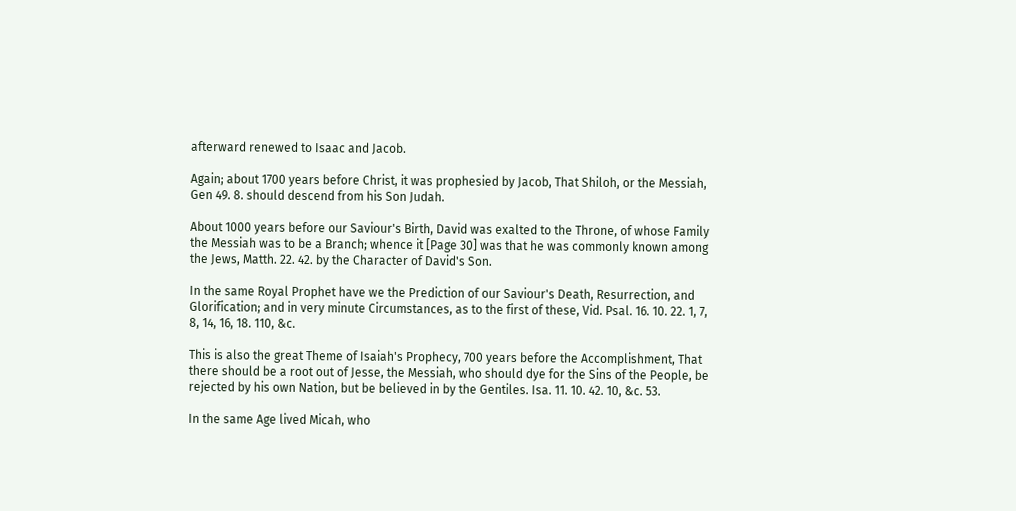afterward renewed to Isaac and Jacob.

Again; about 1700 years before Christ, it was prophesied by Jacob, That Shiloh, or the Messiah, Gen 49. 8. should descend from his Son Judah.

About 1000 years before our Saviour's Birth, David was exalted to the Throne, of whose Family the Messiah was to be a Branch; whence it [Page 30] was that he was commonly known among the Jews, Matth. 22. 42. by the Character of David's Son.

In the same Royal Prophet have we the Prediction of our Saviour's Death, Resurrection, and Glorification; and in very minute Circumstances, as to the first of these, Vid. Psal. 16. 10. 22. 1, 7, 8, 14, 16, 18. 110, &c.

This is also the great Theme of Isaiah's Prophecy, 700 years before the Accomplishment, That there should be a root out of Jesse, the Messiah, who should dye for the Sins of the People, be rejected by his own Nation, but be believed in by the Gentiles. Isa. 11. 10. 42. 10, &c. 53.

In the same Age lived Micah, who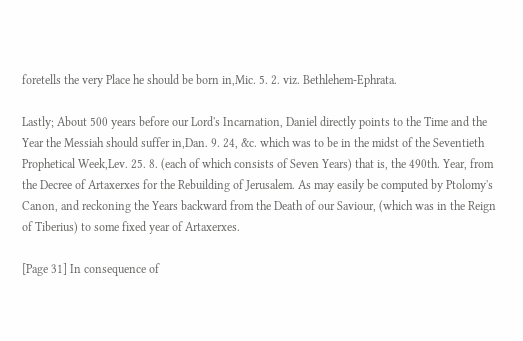foretells the very Place he should be born in,Mic. 5. 2. viz. Bethlehem-Ephrata.

Lastly; About 500 years before our Lord's Incarnation, Daniel directly points to the Time and the Year the Messiah should suffer in,Dan. 9. 24, &c. which was to be in the midst of the Seventieth Prophetical Week,Lev. 25. 8. (each of which consists of Seven Years) that is, the 490th. Year, from the Decree of Artaxerxes for the Rebuilding of Jerusalem. As may easily be computed by Ptolomy's Canon, and reckoning the Years backward from the Death of our Saviour, (which was in the Reign of Tiberius) to some fixed year of Artaxerxes.

[Page 31] In consequence of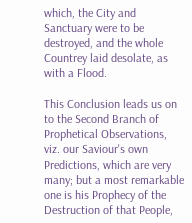which, the City and Sanctuary were to be destroyed, and the whole Countrey laid desolate, as with a Flood.

This Conclusion leads us on to the Second Branch of Prophetical Observations, viz. our Saviour's own Predictions, which are very many; but a most remarkable one is his Prophecy of the Destruction of that People,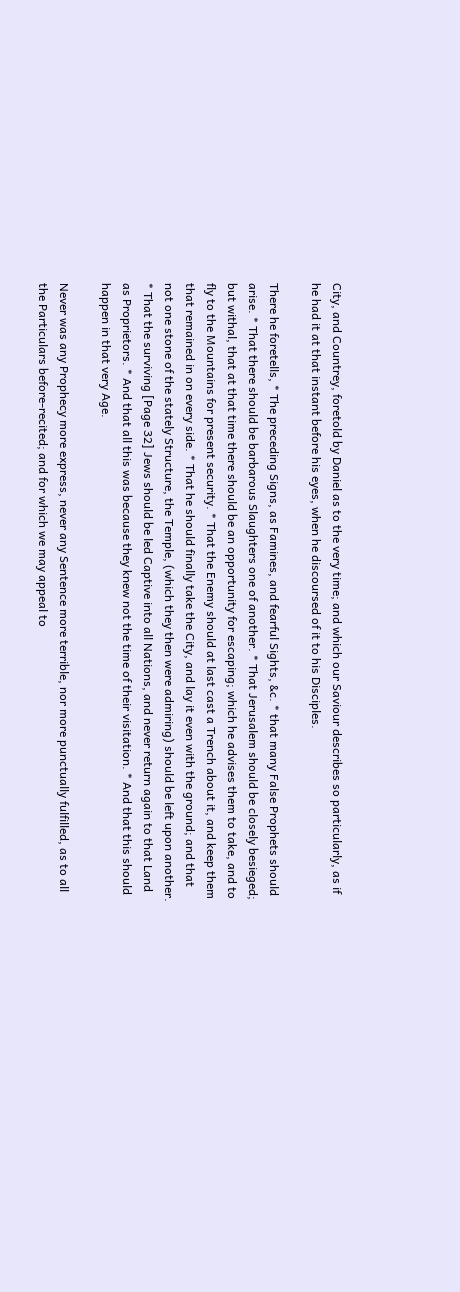City, and Countrey, foretold by Daniel as to the very time; and which our Saviour describes so particularly, as if he had it at that instant before his eyes, when he discoursed of it to his Disciples.

There he foretells, * The preceding Signs, as Famines, and fearful Sights, &c. * that many False Prophets should arise. * That there should be barbarous Slaughters one of another. * That Jerusalem should be closely besieged; but withal, that at that time there should be an opportunity for escaping; which he advises them to take, and to fly to the Mountains for present security. * That the Enemy should at last cast a Trench about it, and keep them that remained in on every side. * That he should finally take the City, and lay it even with the ground; and that not one stone of the stately Structure, the Temple, (which they then were admiring) should be left upon another. * That the surviving [Page 32] Jews should be led Captive into all Nations, and never return again to that Land as Proprietors. * And that all this was because they knew not the time of their visitation. * And that this should happen in that very Age.

Never was any Prophecy more express, never any Sentence more terrible, nor more punctually fulfilled, as to all the Particulars before-recited; and for which we may appeal to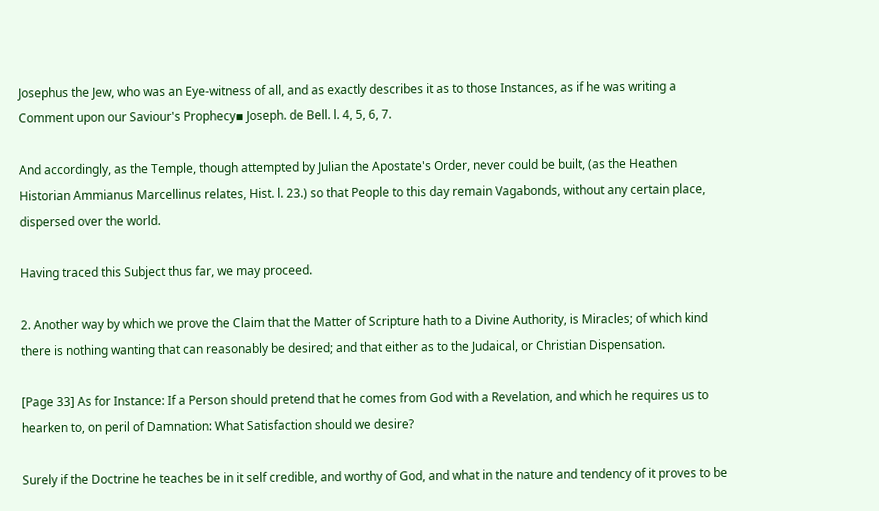Josephus the Jew, who was an Eye-witness of all, and as exactly describes it as to those Instances, as if he was writing a Comment upon our Saviour's Prophecy▪ Joseph. de Bell. l. 4, 5, 6, 7.

And accordingly, as the Temple, though attempted by Julian the Apostate's Order, never could be built, (as the Heathen Historian Ammianus Marcellinus relates, Hist. l. 23.) so that People to this day remain Vagabonds, without any certain place, dispersed over the world.

Having traced this Subject thus far, we may proceed.

2. Another way by which we prove the Claim that the Matter of Scripture hath to a Divine Authority, is Miracles; of which kind there is nothing wanting that can reasonably be desired; and that either as to the Judaical, or Christian Dispensation.

[Page 33] As for Instance: If a Person should pretend that he comes from God with a Revelation, and which he requires us to hearken to, on peril of Damnation: What Satisfaction should we desire?

Surely if the Doctrine he teaches be in it self credible, and worthy of God, and what in the nature and tendency of it proves to be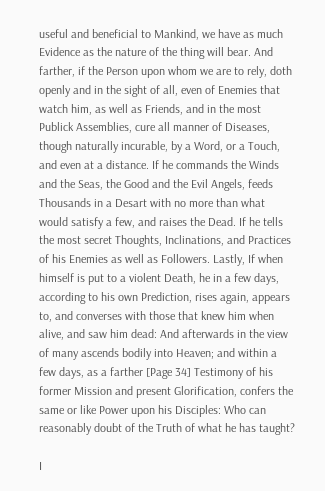useful and beneficial to Mankind, we have as much Evidence as the nature of the thing will bear. And farther, if the Person upon whom we are to rely, doth openly and in the sight of all, even of Enemies that watch him, as well as Friends, and in the most Publick Assemblies, cure all manner of Diseases, though naturally incurable, by a Word, or a Touch, and even at a distance. If he commands the Winds and the Seas, the Good and the Evil Angels, feeds Thousands in a Desart with no more than what would satisfy a few, and raises the Dead. If he tells the most secret Thoughts, Inclinations, and Practices of his Enemies as well as Followers. Lastly, If when himself is put to a violent Death, he in a few days, according to his own Prediction, rises again, appears to, and converses with those that knew him when alive, and saw him dead: And afterwards in the view of many ascends bodily into Heaven; and within a few days, as a farther [Page 34] Testimony of his former Mission and present Glorification, confers the same or like Power upon his Disciples: Who can reasonably doubt of the Truth of what he has taught?

I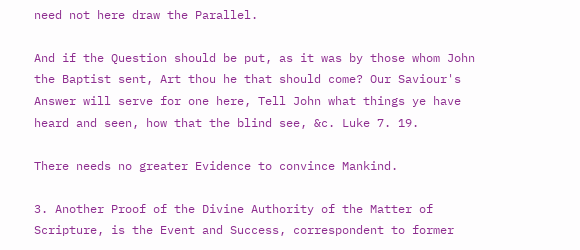need not here draw the Parallel.

And if the Question should be put, as it was by those whom John the Baptist sent, Art thou he that should come? Our Saviour's Answer will serve for one here, Tell John what things ye have heard and seen, how that the blind see, &c. Luke 7. 19.

There needs no greater Evidence to convince Mankind.

3. Another Proof of the Divine Authority of the Matter of Scripture, is the Event and Success, correspondent to former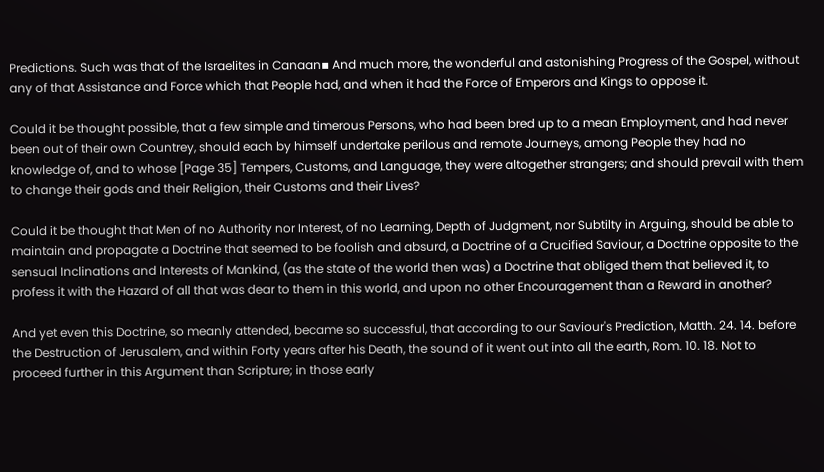Predictions. Such was that of the Israelites in Canaan▪ And much more, the wonderful and astonishing Progress of the Gospel, without any of that Assistance and Force which that People had, and when it had the Force of Emperors and Kings to oppose it.

Could it be thought possible, that a few simple and timerous Persons, who had been bred up to a mean Employment, and had never been out of their own Countrey, should each by himself undertake perilous and remote Journeys, among People they had no knowledge of, and to whose [Page 35] Tempers, Customs, and Language, they were altogether strangers; and should prevail with them to change their gods and their Religion, their Customs and their Lives?

Could it be thought that Men of no Authority nor Interest, of no Learning, Depth of Judgment, nor Subtilty in Arguing, should be able to maintain and propagate a Doctrine that seemed to be foolish and absurd, a Doctrine of a Crucified Saviour, a Doctrine opposite to the sensual Inclinations and Interests of Mankind, (as the state of the world then was) a Doctrine that obliged them that believed it, to profess it with the Hazard of all that was dear to them in this world, and upon no other Encouragement than a Reward in another?

And yet even this Doctrine, so meanly attended, became so successful, that according to our Saviour's Prediction, Matth. 24. 14. before the Destruction of Jerusalem, and within Forty years after his Death, the sound of it went out into all the earth, Rom. 10. 18. Not to proceed further in this Argument than Scripture; in those early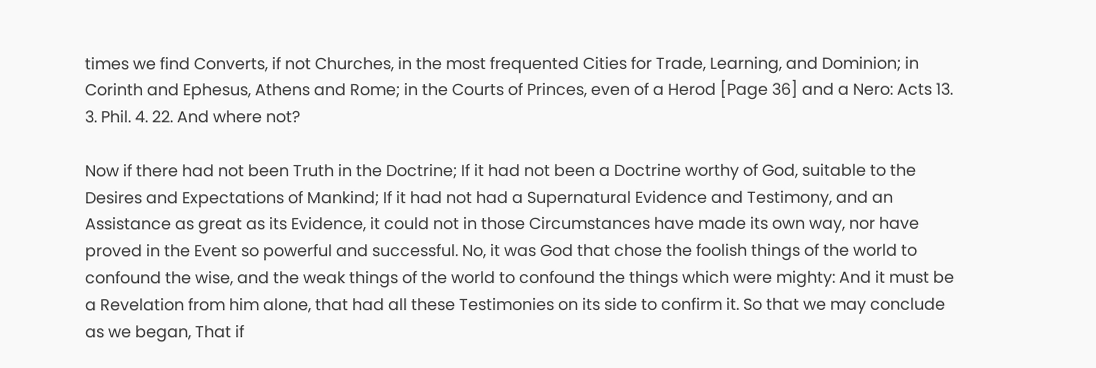times we find Converts, if not Churches, in the most frequented Cities for Trade, Learning, and Dominion; in Corinth and Ephesus, Athens and Rome; in the Courts of Princes, even of a Herod [Page 36] and a Nero: Acts 13. 3. Phil. 4. 22. And where not?

Now if there had not been Truth in the Doctrine; If it had not been a Doctrine worthy of God, suitable to the Desires and Expectations of Mankind; If it had not had a Supernatural Evidence and Testimony, and an Assistance as great as its Evidence, it could not in those Circumstances have made its own way, nor have proved in the Event so powerful and successful. No, it was God that chose the foolish things of the world to confound the wise, and the weak things of the world to confound the things which were mighty: And it must be a Revelation from him alone, that had all these Testimonies on its side to confirm it. So that we may conclude as we began, That if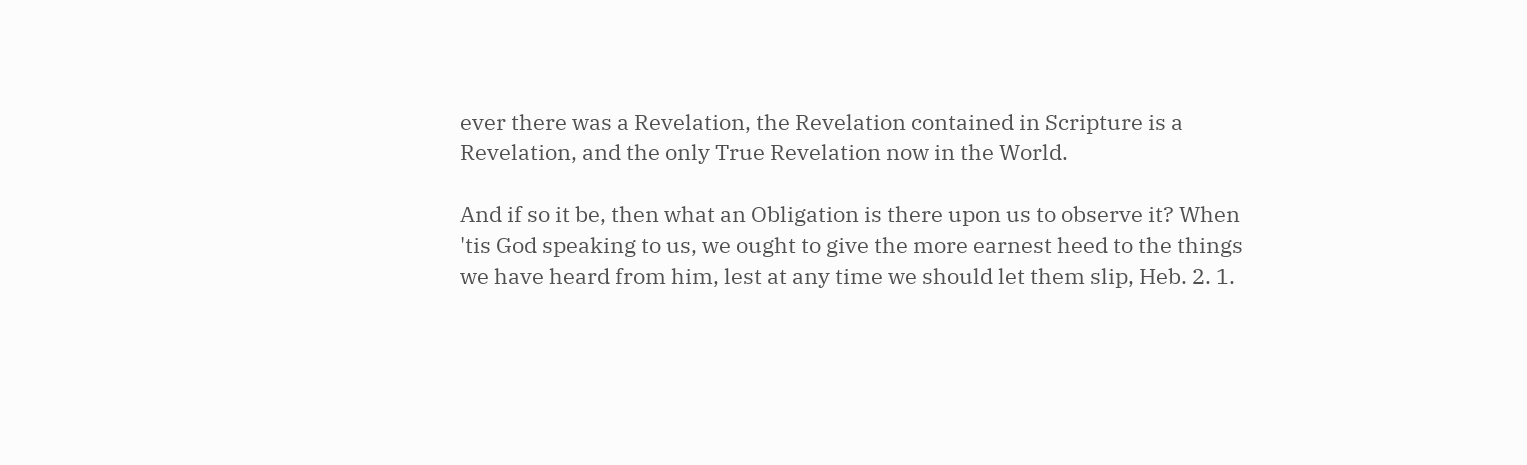ever there was a Revelation, the Revelation contained in Scripture is a Revelation, and the only True Revelation now in the World.

And if so it be, then what an Obligation is there upon us to observe it? When 'tis God speaking to us, we ought to give the more earnest heed to the things we have heard from him, lest at any time we should let them slip, Heb. 2. 1.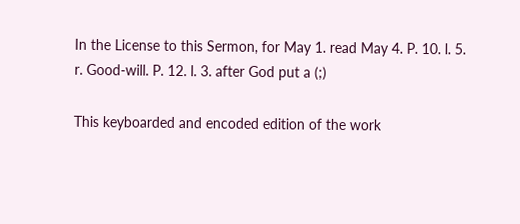In the License to this Sermon, for May 1. read May 4. P. 10. l. 5. r. Good-will. P. 12. l. 3. after God put a (;)

This keyboarded and encoded edition of the work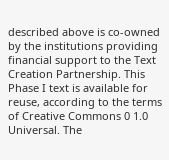described above is co-owned by the institutions providing financial support to the Text Creation Partnership. This Phase I text is available for reuse, according to the terms of Creative Commons 0 1.0 Universal. The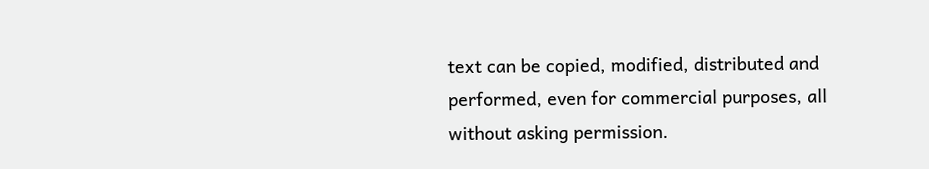text can be copied, modified, distributed and performed, even for commercial purposes, all without asking permission.